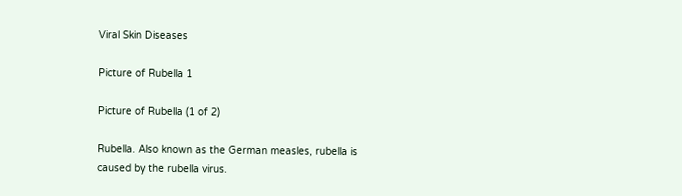Viral Skin Diseases

Picture of Rubella 1

Picture of Rubella (1 of 2)

Rubella. Also known as the German measles, rubella is caused by the rubella virus.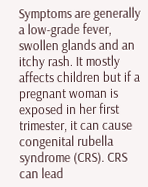Symptoms are generally a low-grade fever, swollen glands and an itchy rash. It mostly affects children but if a pregnant woman is exposed in her first trimester, it can cause congenital rubella syndrome (CRS). CRS can lead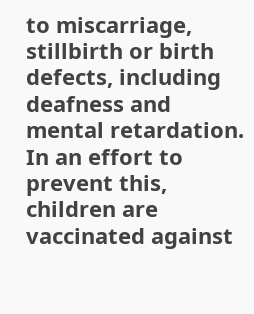to miscarriage, stillbirth or birth defects, including deafness and mental retardation. In an effort to prevent this, children are vaccinated against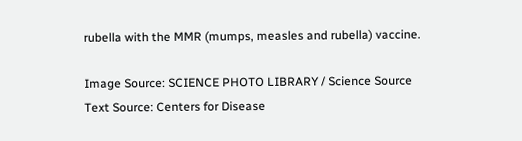rubella with the MMR (mumps, measles and rubella) vaccine.

Image Source: SCIENCE PHOTO LIBRARY / Science Source
Text Source: Centers for Disease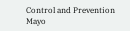Control and Prevention
Mayo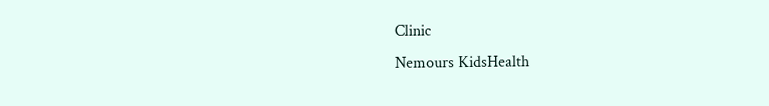Clinic
Nemours KidsHealth